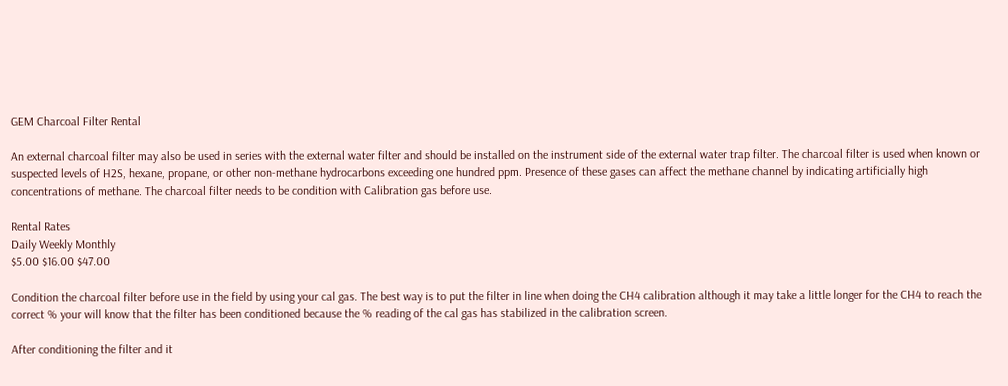GEM Charcoal Filter Rental

An external charcoal filter may also be used in series with the external water filter and should be installed on the instrument side of the external water trap filter. The charcoal filter is used when known or suspected levels of H2S, hexane, propane, or other non-methane hydrocarbons exceeding one hundred ppm. Presence of these gases can affect the methane channel by indicating artificially high concentrations of methane. The charcoal filter needs to be condition with Calibration gas before use.

Rental Rates
Daily Weekly Monthly
$5.00 $16.00 $47.00

Condition the charcoal filter before use in the field by using your cal gas. The best way is to put the filter in line when doing the CH4 calibration although it may take a little longer for the CH4 to reach the correct % your will know that the filter has been conditioned because the % reading of the cal gas has stabilized in the calibration screen.

After conditioning the filter and it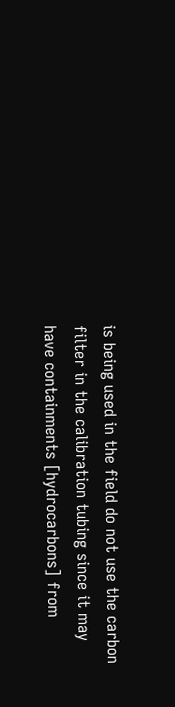is being used in the field do not use the carbon filter in the calibration tubing since it may have containments [hydrocarbons] from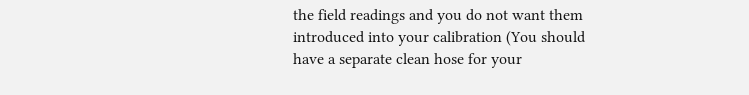the field readings and you do not want them introduced into your calibration (You should have a separate clean hose for your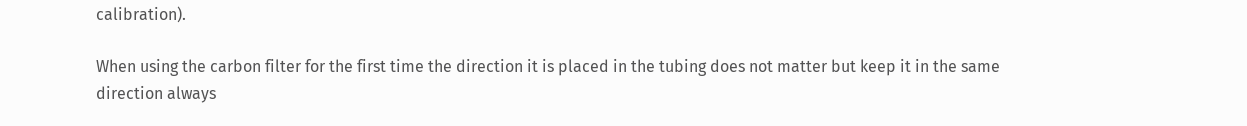calibration).

When using the carbon filter for the first time the direction it is placed in the tubing does not matter but keep it in the same direction always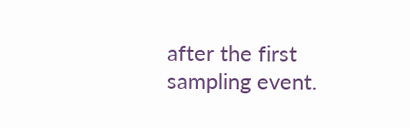after the first sampling event.